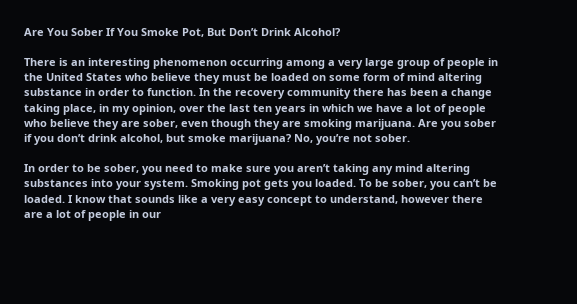Are You Sober If You Smoke Pot, But Don’t Drink Alcohol?

There is an interesting phenomenon occurring among a very large group of people in the United States who believe they must be loaded on some form of mind altering substance in order to function. In the recovery community there has been a change taking place, in my opinion, over the last ten years in which we have a lot of people who believe they are sober, even though they are smoking marijuana. Are you sober if you don’t drink alcohol, but smoke marijuana? No, you’re not sober.

In order to be sober, you need to make sure you aren’t taking any mind altering substances into your system. Smoking pot gets you loaded. To be sober, you can’t be loaded. I know that sounds like a very easy concept to understand, however there are a lot of people in our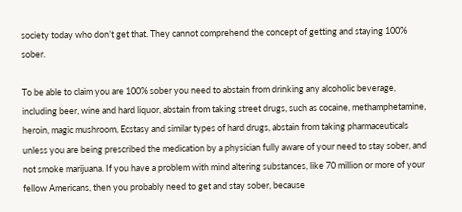society today who don’t get that. They cannot comprehend the concept of getting and staying 100% sober.

To be able to claim you are 100% sober you need to abstain from drinking any alcoholic beverage, including beer, wine and hard liquor, abstain from taking street drugs, such as cocaine, methamphetamine, heroin, magic mushroom, Ecstasy and similar types of hard drugs, abstain from taking pharmaceuticals unless you are being prescribed the medication by a physician fully aware of your need to stay sober, and not smoke marijuana. If you have a problem with mind altering substances, like 70 million or more of your fellow Americans, then you probably need to get and stay sober, because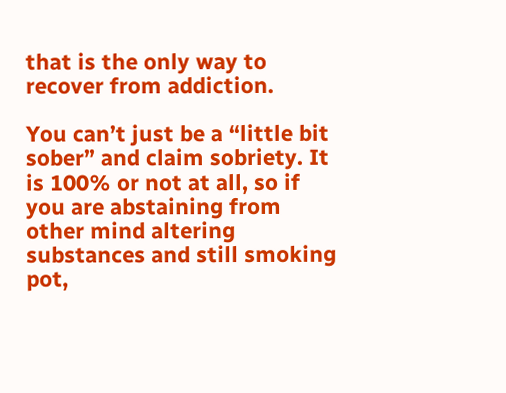that is the only way to recover from addiction.

You can’t just be a “little bit sober” and claim sobriety. It is 100% or not at all, so if you are abstaining from other mind altering substances and still smoking pot,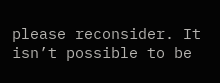please reconsider. It isn’t possible to be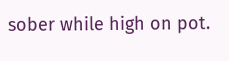sober while high on pot.